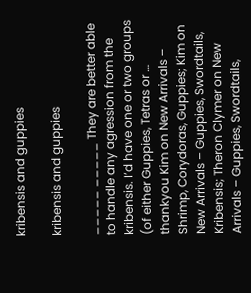kribensis and guppies

kribensis and guppies

_____ _____ They are better able to handle any agression from the kribensis. I’d have one or two groups (of either Guppies, Tetras or … thankyou Kim on New Arrivals – Shrimp, Corydoras, Guppies; Kim on New Arrivals – Guppies, Swordtails, Kribensis; Theron Clymer on New Arrivals – Guppies, Swordtails,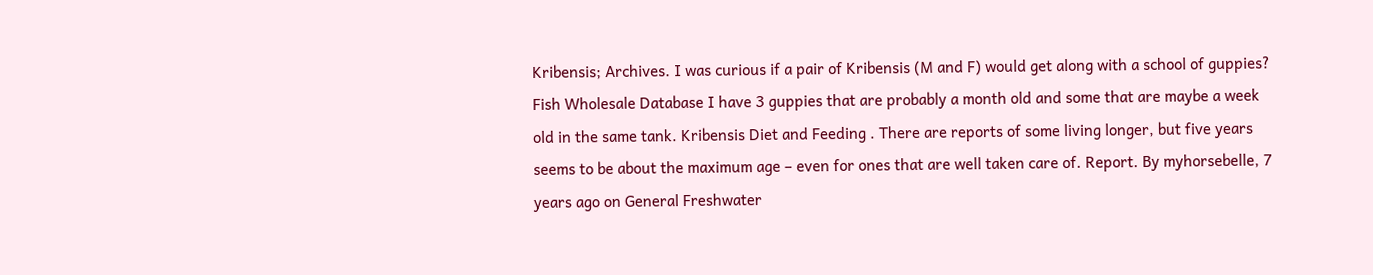Kribensis; Archives. I was curious if a pair of Kribensis (M and F) would get along with a school of guppies? Fish Wholesale Database I have 3 guppies that are probably a month old and some that are maybe a week old in the same tank. Kribensis Diet and Feeding . There are reports of some living longer, but five years seems to be about the maximum age – even for ones that are well taken care of. Report. By myhorsebelle, 7 years ago on General Freshwater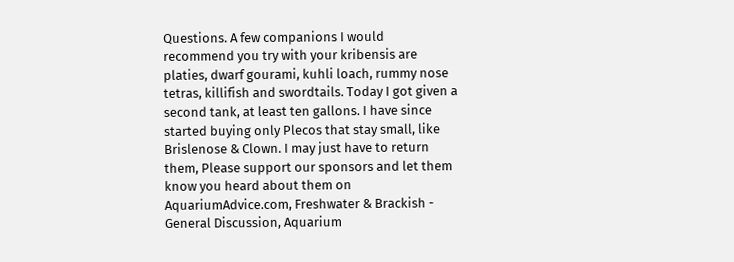Questions. A few companions I would recommend you try with your kribensis are platies, dwarf gourami, kuhli loach, rummy nose tetras, killifish and swordtails. Today I got given a second tank, at least ten gallons. I have since started buying only Plecos that stay small, like Brislenose & Clown. I may just have to return them, Please support our sponsors and let them know you heard about them on AquariumAdvice.com, Freshwater & Brackish - General Discussion, Aquarium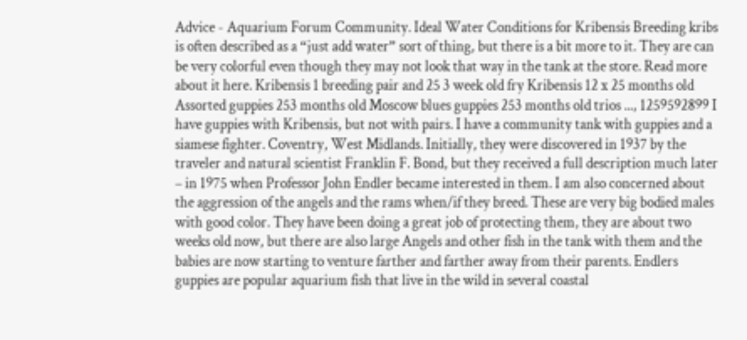Advice - Aquarium Forum Community. Ideal Water Conditions for Kribensis Breeding kribs is often described as a “just add water” sort of thing, but there is a bit more to it. They are can be very colorful even though they may not look that way in the tank at the store. Read more about it here. Kribensis 1 breeding pair and 25 3 week old fry Kribensis 12 x 25 months old Assorted guppies 253 months old Moscow blues guppies 253 months old trios ..., 1259592899 I have guppies with Kribensis, but not with pairs. I have a community tank with guppies and a siamese fighter. Coventry, West Midlands. Initially, they were discovered in 1937 by the traveler and natural scientist Franklin F. Bond, but they received a full description much later – in 1975 when Professor John Endler became interested in them. I am also concerned about the aggression of the angels and the rams when/if they breed. These are very big bodied males with good color. They have been doing a great job of protecting them, they are about two weeks old now, but there are also large Angels and other fish in the tank with them and the babies are now starting to venture farther and farther away from their parents. Endlers guppies are popular aquarium fish that live in the wild in several coastal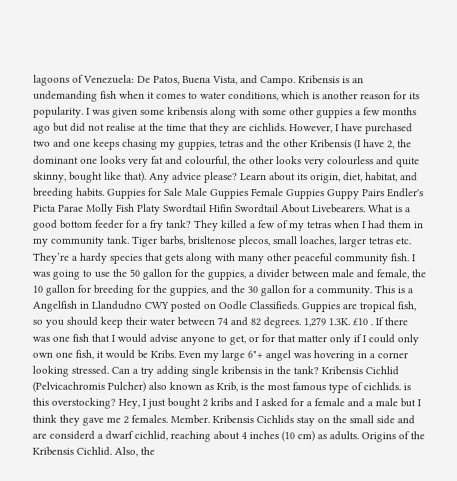lagoons of Venezuela: De Patos, Buena Vista, and Campo. Kribensis is an undemanding fish when it comes to water conditions, which is another reason for its popularity. I was given some kribensis along with some other guppies a few months ago but did not realise at the time that they are cichlids. However, I have purchased two and one keeps chasing my guppies, tetras and the other Kribensis (I have 2, the dominant one looks very fat and colourful, the other looks very colourless and quite skinny, bought like that). Any advice please? Learn about its origin, diet, habitat, and breeding habits. Guppies for Sale Male Guppies Female Guppies Guppy Pairs Endler's Picta Parae Molly Fish Platy Swordtail Hifin Swordtail About Livebearers. What is a good bottom feeder for a fry tank? They killed a few of my tetras when I had them in my community tank. Tiger barbs, brisltenose plecos, small loaches, larger tetras etc. They’re a hardy species that gets along with many other peaceful community fish. I was going to use the 50 gallon for the guppies, a divider between male and female, the 10 gallon for breeding for the guppies, and the 30 gallon for a community. This is a Angelfish in Llandudno CWY posted on Oodle Classifieds. Guppies are tropical fish, so you should keep their water between 74 and 82 degrees. 1,279 1.3K. £10 . If there was one fish that I would advise anyone to get, or for that matter only if I could only own one fish, it would be Kribs. Even my large 6"+ angel was hovering in a corner looking stressed. Can a try adding single kribensis in the tank? Kribensis Cichlid (Pelvicachromis Pulcher) also known as Krib, is the most famous type of cichlids. is this overstocking? Hey, I just bought 2 kribs and I asked for a female and a male but I think they gave me 2 females. Member. Kribensis Cichlids stay on the small side and are considerd a dwarf cichlid, reaching about 4 inches (10 cm) as adults. Origins of the Kribensis Cichlid. Also, the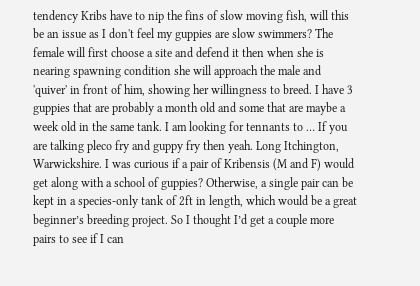tendency Kribs have to nip the fins of slow moving fish, will this be an issue as I don't feel my guppies are slow swimmers? The female will first choose a site and defend it then when she is nearing spawning condition she will approach the male and 'quiver' in front of him, showing her willingness to breed. I have 3 guppies that are probably a month old and some that are maybe a week old in the same tank. I am looking for tennants to … If you are talking pleco fry and guppy fry then yeah. Long Itchington, Warwickshire. I was curious if a pair of Kribensis (M and F) would get along with a school of guppies? Otherwise, a single pair can be kept in a species-only tank of 2ft in length, which would be a great beginner’s breeding project. So I thought I’d get a couple more pairs to see if I can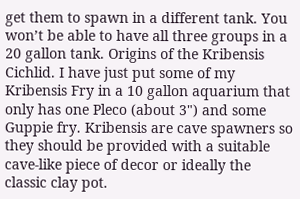get them to spawn in a different tank. You won’t be able to have all three groups in a 20 gallon tank. Origins of the Kribensis Cichlid. I have just put some of my Kribensis Fry in a 10 gallon aquarium that only has one Pleco (about 3") and some Guppie fry. Kribensis are cave spawners so they should be provided with a suitable cave-like piece of decor or ideally the classic clay pot.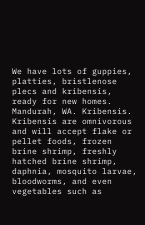We have lots of guppies, platties, bristlenose plecs and kribensis, ready for new homes. Mandurah, WA. Kribensis. Kribensis are omnivorous and will accept flake or pellet foods, frozen brine shrimp, freshly hatched brine shrimp, daphnia, mosquito larvae, bloodworms, and even vegetables such as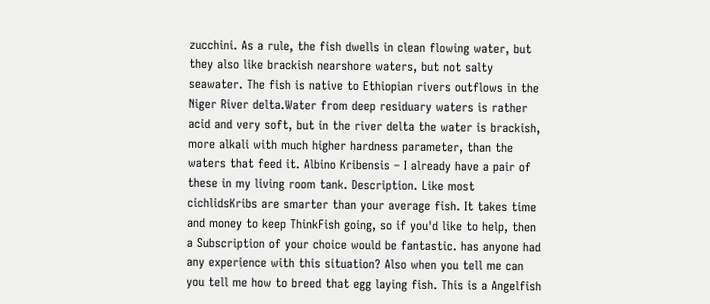zucchini. As a rule, the fish dwells in clean flowing water, but they also like brackish nearshore waters, but not salty seawater. The fish is native to Ethiopian rivers outflows in the Niger River delta.Water from deep residuary waters is rather acid and very soft, but in the river delta the water is brackish, more alkali with much higher hardness parameter, than the waters that feed it. Albino Kribensis – I already have a pair of these in my living room tank. Description. Like most cichlidsKribs are smarter than your average fish. It takes time and money to keep ThinkFish going, so if you'd like to help, then a Subscription of your choice would be fantastic. has anyone had any experience with this situation? Also when you tell me can you tell me how to breed that egg laying fish. This is a Angelfish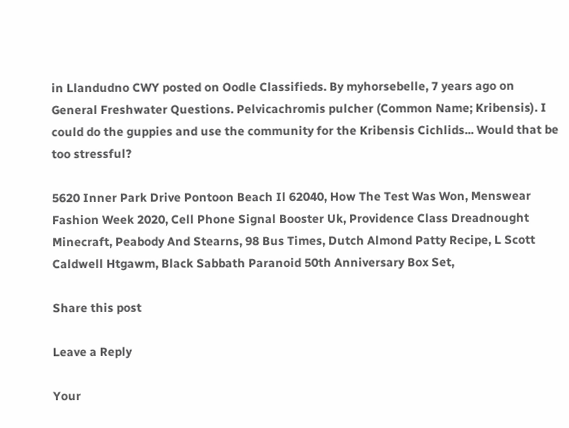in Llandudno CWY posted on Oodle Classifieds. By myhorsebelle, 7 years ago on General Freshwater Questions. Pelvicachromis pulcher (Common Name; Kribensis). I could do the guppies and use the community for the Kribensis Cichlids... Would that be too stressful?

5620 Inner Park Drive Pontoon Beach Il 62040, How The Test Was Won, Menswear Fashion Week 2020, Cell Phone Signal Booster Uk, Providence Class Dreadnought Minecraft, Peabody And Stearns, 98 Bus Times, Dutch Almond Patty Recipe, L Scott Caldwell Htgawm, Black Sabbath Paranoid 50th Anniversary Box Set,

Share this post

Leave a Reply

Your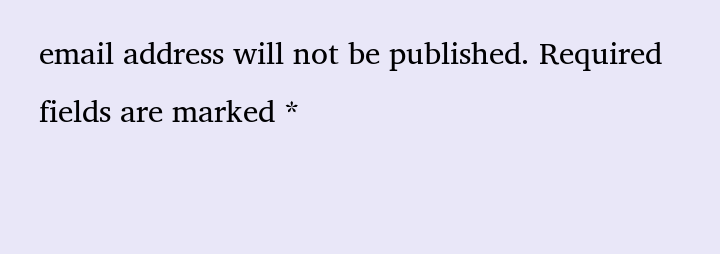email address will not be published. Required fields are marked *